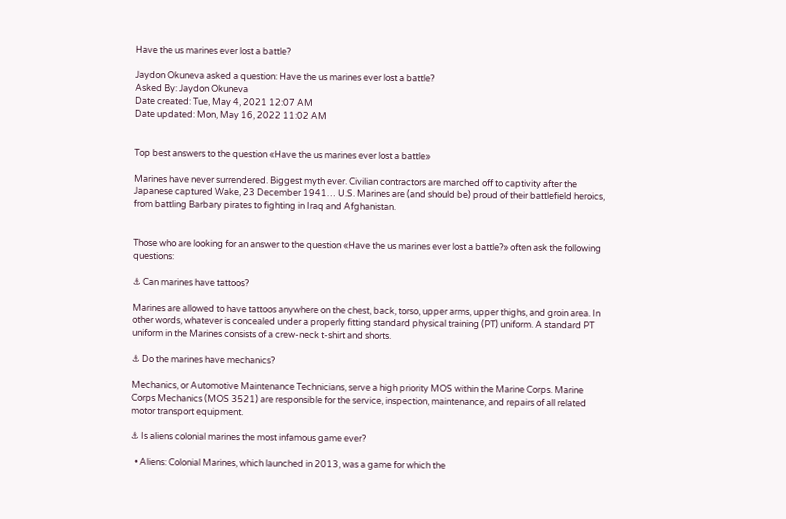Have the us marines ever lost a battle?

Jaydon Okuneva asked a question: Have the us marines ever lost a battle?
Asked By: Jaydon Okuneva
Date created: Tue, May 4, 2021 12:07 AM
Date updated: Mon, May 16, 2022 11:02 AM


Top best answers to the question «Have the us marines ever lost a battle»

Marines have never surrendered. Biggest myth ever. Civilian contractors are marched off to captivity after the Japanese captured Wake, 23 December 1941… U.S. Marines are (and should be) proud of their battlefield heroics, from battling Barbary pirates to fighting in Iraq and Afghanistan.


Those who are looking for an answer to the question «Have the us marines ever lost a battle?» often ask the following questions:

⚓ Can marines have tattoos?

Marines are allowed to have tattoos anywhere on the chest, back, torso, upper arms, upper thighs, and groin area. In other words, whatever is concealed under a properly fitting standard physical training (PT) uniform. A standard PT uniform in the Marines consists of a crew-neck t-shirt and shorts.

⚓ Do the marines have mechanics?

Mechanics, or Automotive Maintenance Technicians, serve a high priority MOS within the Marine Corps. Marine Corps Mechanics (MOS 3521) are responsible for the service, inspection, maintenance, and repairs of all related motor transport equipment.

⚓ Is aliens colonial marines the most infamous game ever?

  • Aliens: Colonial Marines, which launched in 2013, was a game for which the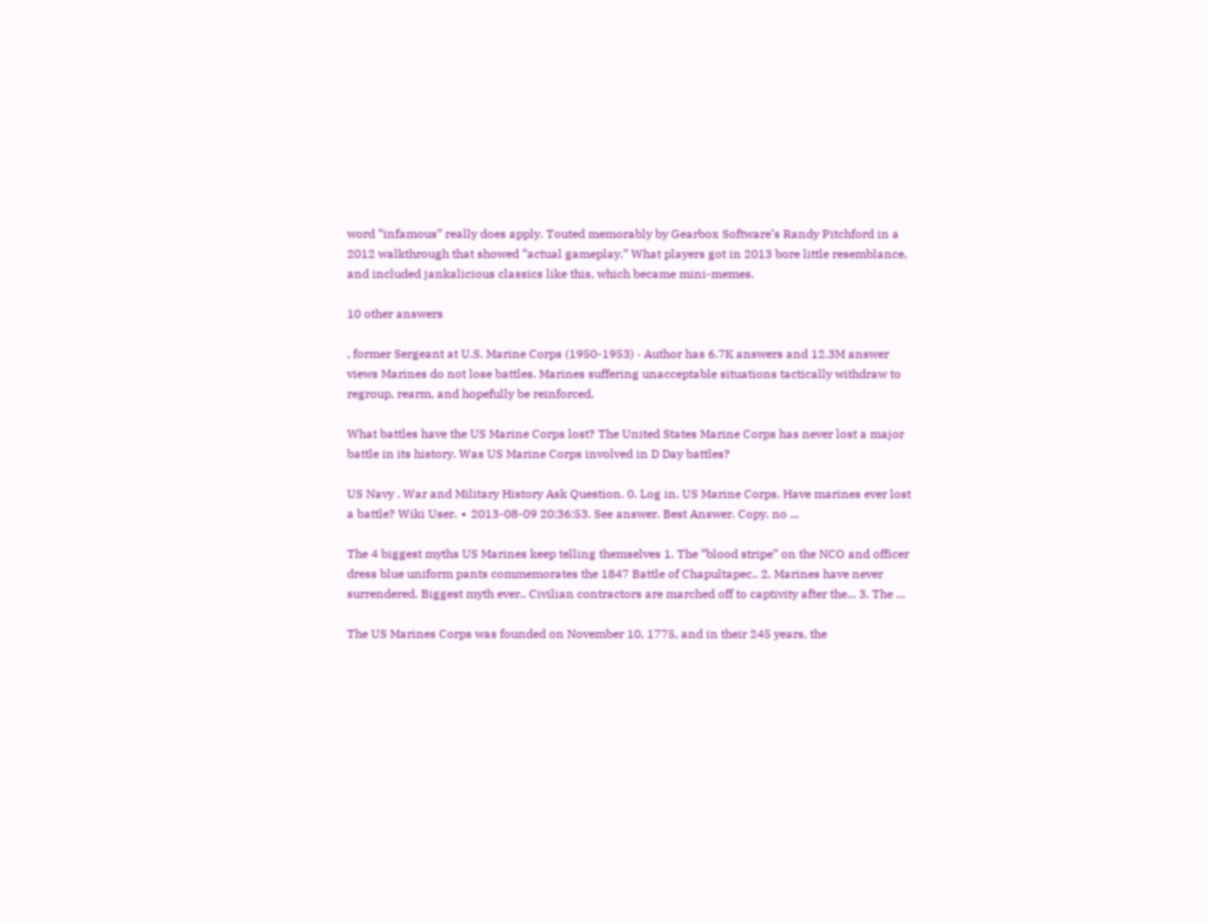word “infamous” really does apply. Touted memorably by Gearbox Software’s Randy Pitchford in a 2012 walkthrough that showed “actual gameplay.” What players got in 2013 bore little resemblance, and included jankalicious classics like this, which became mini-memes.

10 other answers

, former Sergeant at U.S. Marine Corps (1950-1953) · Author has 6.7K answers and 12.3M answer views Marines do not lose battles. Marines suffering unacceptable situations tactically withdraw to regroup, rearm, and hopefully be reinforced.

What battles have the US Marine Corps lost? The United States Marine Corps has never lost a major battle in its history. Was US Marine Corps involved in D Day battles?

US Navy . War and Military History Ask Question. 0. Log in. US Marine Corps. Have marines ever lost a battle? Wiki User. ∙ 2013-08-09 20:36:53. See answer. Best Answer. Copy. no ...

The 4 biggest myths US Marines keep telling themselves 1. The “blood stripe” on the NCO and officer dress blue uniform pants commemorates the 1847 Battle of Chapultapec.. 2. Marines have never surrendered. Biggest myth ever.. Civilian contractors are marched off to captivity after the... 3. The ...

The US Marines Corps was founded on November 10, 1775, and in their 245 years, the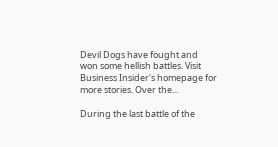Devil Dogs have fought and won some hellish battles. Visit Business Insider's homepage for more stories. Over the...

During the last battle of the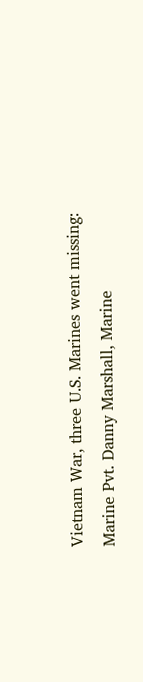Vietnam War, three U.S. Marines went missing: Marine Pvt. Danny Marshall, Marine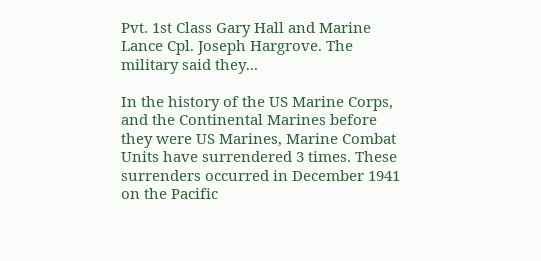Pvt. 1st Class Gary Hall and Marine Lance Cpl. Joseph Hargrove. The military said they...

In the history of the US Marine Corps, and the Continental Marines before they were US Marines, Marine Combat Units have surrendered 3 times. These surrenders occurred in December 1941 on the Pacific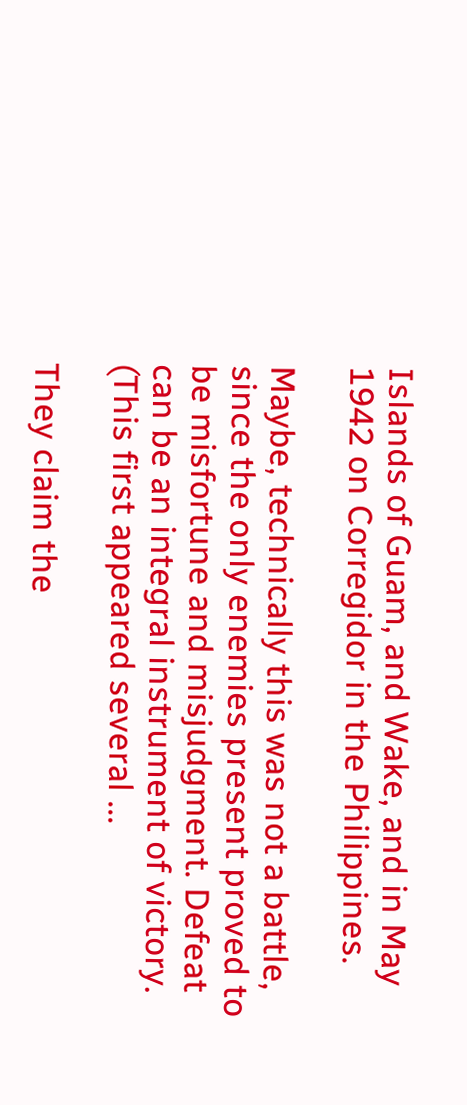Islands of Guam, and Wake, and in May 1942 on Corregidor in the Philippines.

Maybe, technically this was not a battle, since the only enemies present proved to be misfortune and misjudgment. Defeat can be an integral instrument of victory. (This first appeared several ...

They claim the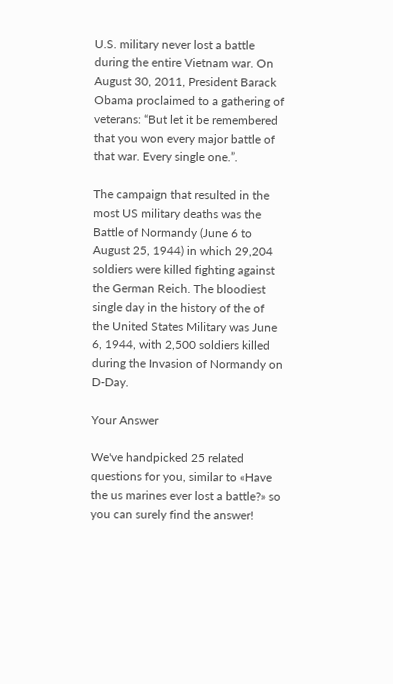U.S. military never lost a battle during the entire Vietnam war. On August 30, 2011, President Barack Obama proclaimed to a gathering of veterans: “But let it be remembered that you won every major battle of that war. Every single one.”.

The campaign that resulted in the most US military deaths was the Battle of Normandy (June 6 to August 25, 1944) in which 29,204 soldiers were killed fighting against the German Reich. The bloodiest single day in the history of the of the United States Military was June 6, 1944, with 2,500 soldiers killed during the Invasion of Normandy on D-Day.

Your Answer

We've handpicked 25 related questions for you, similar to «Have the us marines ever lost a battle?» so you can surely find the answer!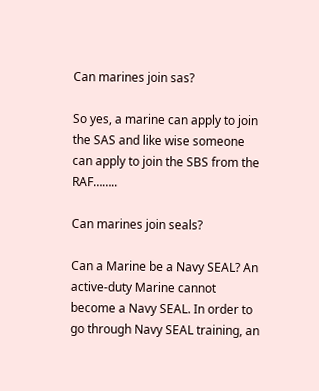Can marines join sas?

So yes, a marine can apply to join the SAS and like wise someone can apply to join the SBS from the RAF……..

Can marines join seals?

Can a Marine be a Navy SEAL? An active-duty Marine cannot become a Navy SEAL. In order to go through Navy SEAL training, an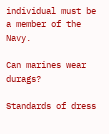individual must be a member of the Navy.

Can marines wear durags?

Standards of dress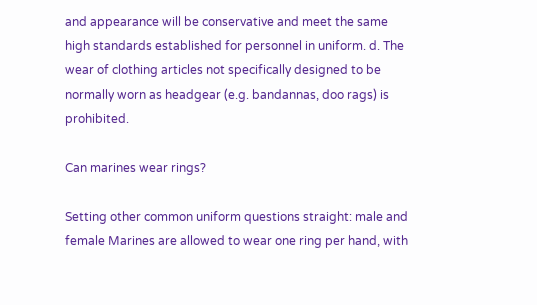and appearance will be conservative and meet the same high standards established for personnel in uniform. d. The wear of clothing articles not specifically designed to be normally worn as headgear (e.g. bandannas, doo rags) is prohibited.

Can marines wear rings?

Setting other common uniform questions straight: male and female Marines are allowed to wear one ring per hand, with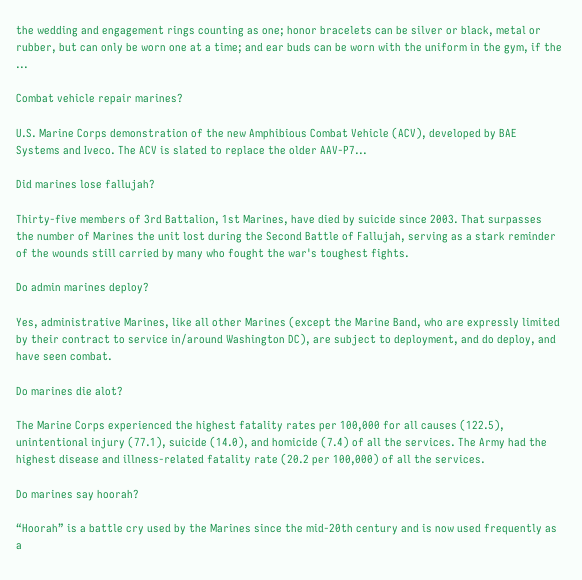the wedding and engagement rings counting as one; honor bracelets can be silver or black, metal or rubber, but can only be worn one at a time; and ear buds can be worn with the uniform in the gym, if the ...

Combat vehicle repair marines?

U.S. Marine Corps demonstration of the new Amphibious Combat Vehicle (ACV), developed by BAE Systems and Iveco. The ACV is slated to replace the older AAV-P7...

Did marines lose fallujah?

Thirty-five members of 3rd Battalion, 1st Marines, have died by suicide since 2003. That surpasses the number of Marines the unit lost during the Second Battle of Fallujah, serving as a stark reminder of the wounds still carried by many who fought the war's toughest fights.

Do admin marines deploy?

Yes, administrative Marines, like all other Marines (except the Marine Band, who are expressly limited by their contract to service in/around Washington DC), are subject to deployment, and do deploy, and have seen combat.

Do marines die alot?

The Marine Corps experienced the highest fatality rates per 100,000 for all causes (122.5), unintentional injury (77.1), suicide (14.0), and homicide (7.4) of all the services. The Army had the highest disease and illness-related fatality rate (20.2 per 100,000) of all the services.

Do marines say hoorah?

“Hoorah” is a battle cry used by the Marines since the mid-20th century and is now used frequently as a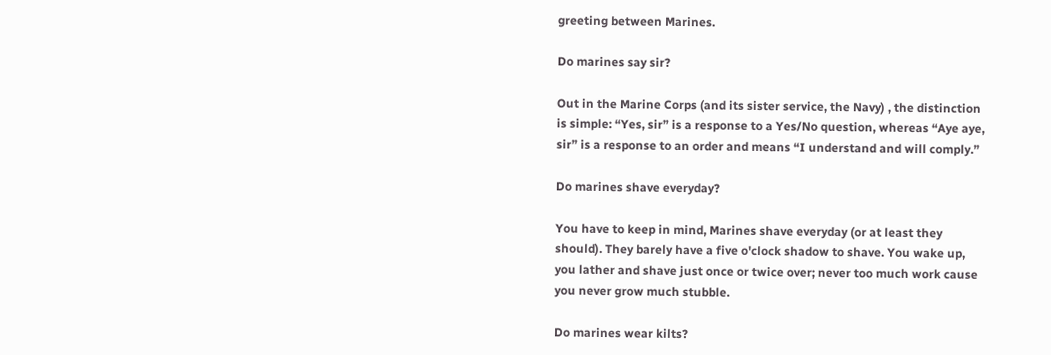greeting between Marines.

Do marines say sir?

Out in the Marine Corps (and its sister service, the Navy) , the distinction is simple: “Yes, sir” is a response to a Yes/No question, whereas “Aye aye, sir” is a response to an order and means “I understand and will comply.”

Do marines shave everyday?

You have to keep in mind, Marines shave everyday (or at least they should). They barely have a five o'clock shadow to shave. You wake up, you lather and shave just once or twice over; never too much work cause you never grow much stubble.

Do marines wear kilts?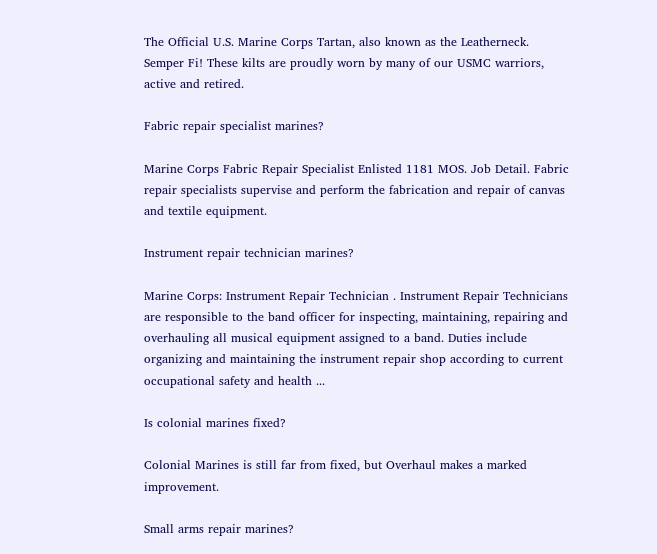The Official U.S. Marine Corps Tartan, also known as the Leatherneck. Semper Fi! These kilts are proudly worn by many of our USMC warriors, active and retired.

Fabric repair specialist marines?

Marine Corps Fabric Repair Specialist Enlisted 1181 MOS. Job Detail. Fabric repair specialists supervise and perform the fabrication and repair of canvas and textile equipment.

Instrument repair technician marines?

Marine Corps: Instrument Repair Technician . Instrument Repair Technicians are responsible to the band officer for inspecting, maintaining, repairing and overhauling all musical equipment assigned to a band. Duties include organizing and maintaining the instrument repair shop according to current occupational safety and health ...

Is colonial marines fixed?

Colonial Marines is still far from fixed, but Overhaul makes a marked improvement.

Small arms repair marines?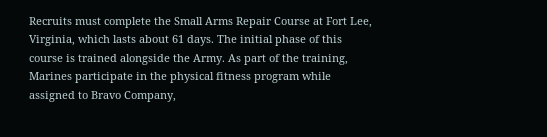Recruits must complete the Small Arms Repair Course at Fort Lee, Virginia, which lasts about 61 days. The initial phase of this course is trained alongside the Army. As part of the training, Marines participate in the physical fitness program while assigned to Bravo Company,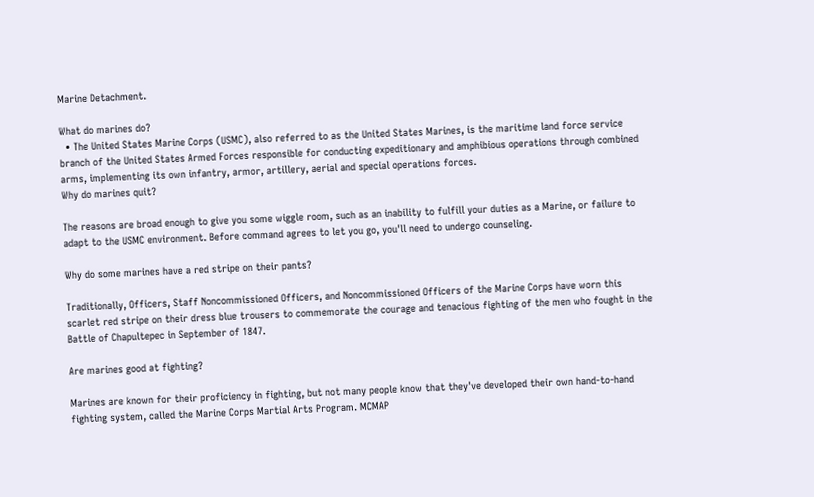Marine Detachment.

What do marines do?
  • The United States Marine Corps (USMC), also referred to as the United States Marines, is the maritime land force service branch of the United States Armed Forces responsible for conducting expeditionary and amphibious operations through combined arms, implementing its own infantry, armor, artillery, aerial and special operations forces.
Why do marines quit?

The reasons are broad enough to give you some wiggle room, such as an inability to fulfill your duties as a Marine, or failure to adapt to the USMC environment. Before command agrees to let you go, you'll need to undergo counseling.

Why do some marines have a red stripe on their pants?

Traditionally, Officers, Staff Noncommissioned Officers, and Noncommissioned Officers of the Marine Corps have worn this scarlet red stripe on their dress blue trousers to commemorate the courage and tenacious fighting of the men who fought in the Battle of Chapultepec in September of 1847.

Are marines good at fighting?

Marines are known for their proficiency in fighting, but not many people know that they've developed their own hand-to-hand fighting system, called the Marine Corps Martial Arts Program. MCMAP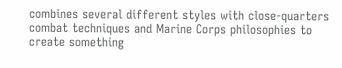combines several different styles with close-quarters combat techniques and Marine Corps philosophies to create something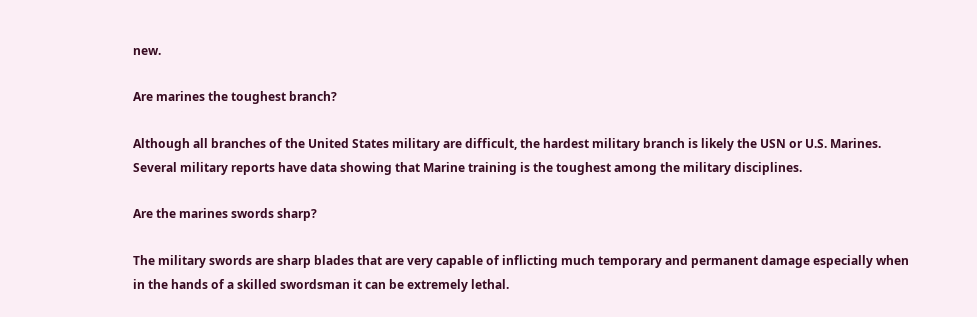new.

Are marines the toughest branch?

Although all branches of the United States military are difficult, the hardest military branch is likely the USN or U.S. Marines. Several military reports have data showing that Marine training is the toughest among the military disciplines.

Are the marines swords sharp?

The military swords are sharp blades that are very capable of inflicting much temporary and permanent damage especially when in the hands of a skilled swordsman it can be extremely lethal.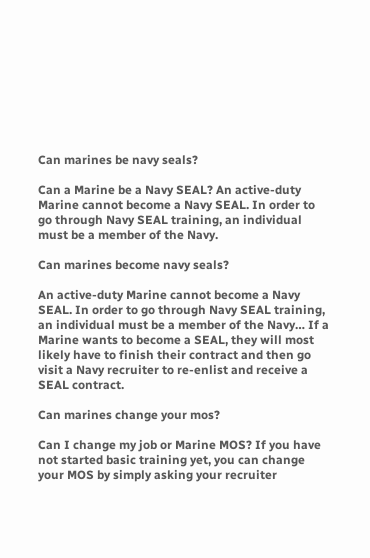Can marines be navy seals?

Can a Marine be a Navy SEAL? An active-duty Marine cannot become a Navy SEAL. In order to go through Navy SEAL training, an individual must be a member of the Navy.

Can marines become navy seals?

An active-duty Marine cannot become a Navy SEAL. In order to go through Navy SEAL training, an individual must be a member of the Navy… If a Marine wants to become a SEAL, they will most likely have to finish their contract and then go visit a Navy recruiter to re-enlist and receive a SEAL contract.

Can marines change your mos?

Can I change my job or Marine MOS? If you have not started basic training yet, you can change your MOS by simply asking your recruiter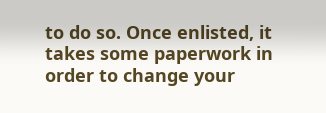to do so. Once enlisted, it takes some paperwork in order to change your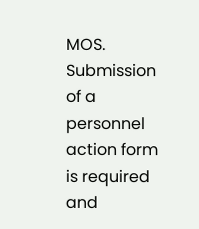MOS. Submission of a personnel action form is required and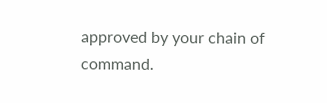approved by your chain of command.